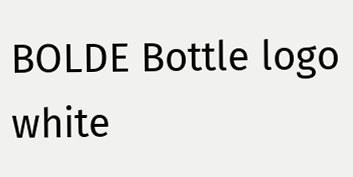BOLDE Bottle logo white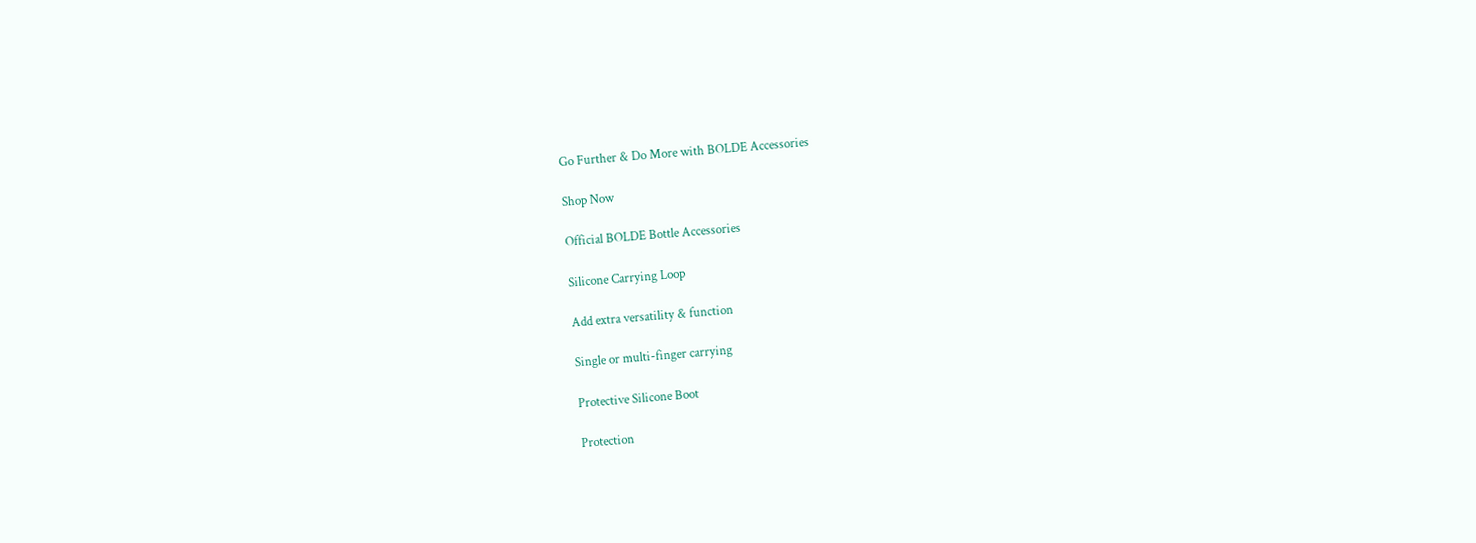Go Further & Do More with BOLDE Accessories

Shop Now

Official BOLDE Bottle Accessories

Silicone Carrying Loop

Add extra versatility & function

Single or multi-finger carrying

Protective Silicone Boot

Protection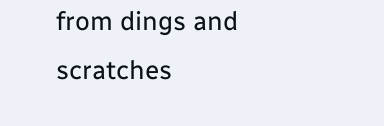from dings and scratches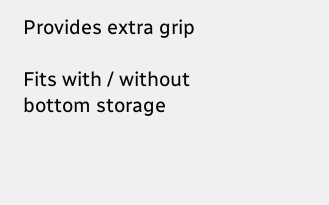Provides extra grip

Fits with / without bottom storage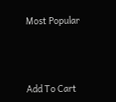Most Popular




Add To Cart